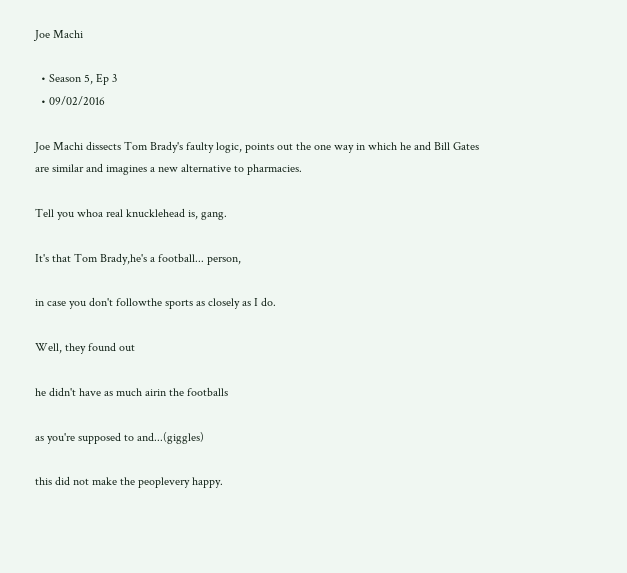Joe Machi

  • Season 5, Ep 3
  • 09/02/2016

Joe Machi dissects Tom Brady's faulty logic, points out the one way in which he and Bill Gates are similar and imagines a new alternative to pharmacies.

Tell you whoa real knucklehead is, gang.

It's that Tom Brady,he's a football... person,

in case you don't followthe sports as closely as I do.

Well, they found out

he didn't have as much airin the footballs

as you're supposed to and...(giggles)

this did not make the peoplevery happy.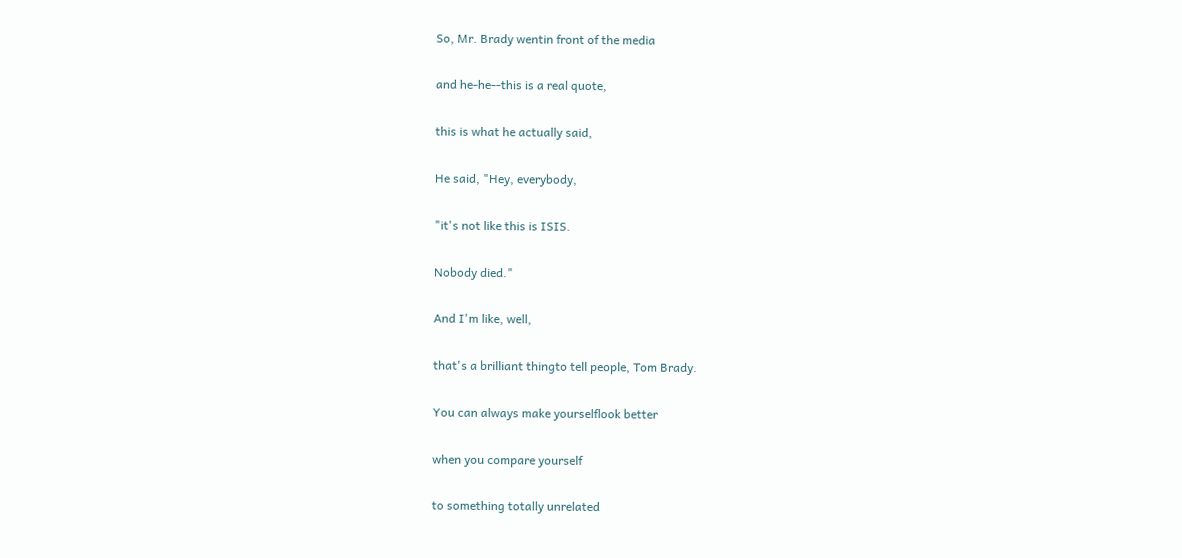So, Mr. Brady wentin front of the media

and he-he--this is a real quote,

this is what he actually said,

He said, "Hey, everybody,

"it's not like this is ISIS.

Nobody died."

And I'm like, well,

that's a brilliant thingto tell people, Tom Brady.

You can always make yourselflook better

when you compare yourself

to something totally unrelated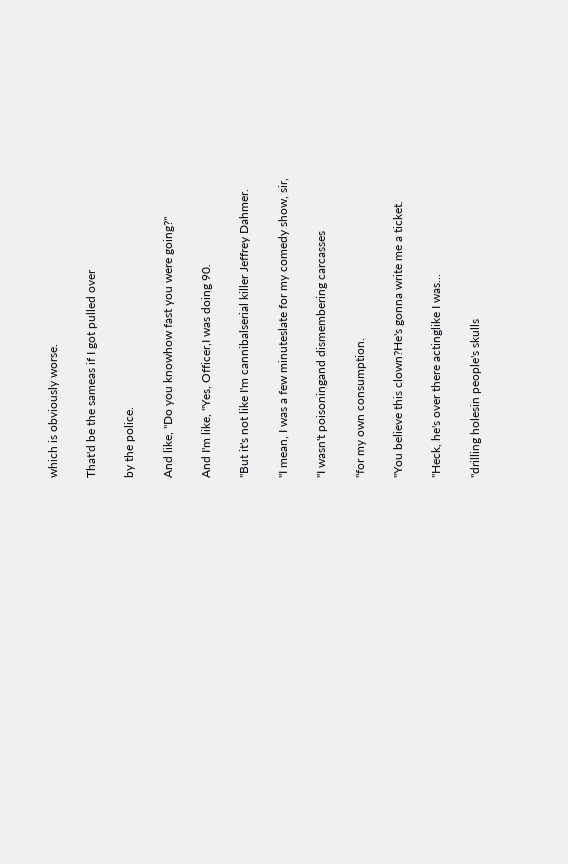which is obviously worse.

That'd be the sameas if I got pulled over

by the police.

And like, "Do you knowhow fast you were going?"

And I'm like, "Yes, Officer,I was doing 90.

"But it's not like I'm cannibalserial killer Jeffrey Dahmer.

"I mean, I was a few minuteslate for my comedy show, sir,

"I wasn't poisoningand dismembering carcasses

"for my own consumption.

"You believe this clown?He's gonna write me a ticket.

"Heck, he's over there actinglike I was...

"drilling holesin people's skulls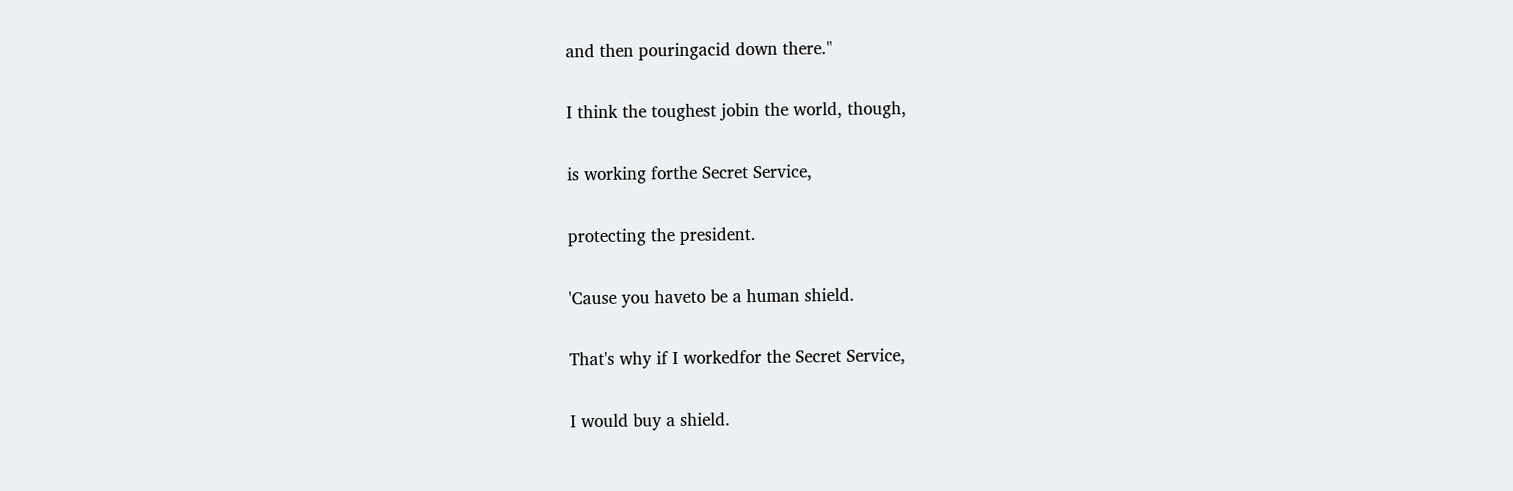and then pouringacid down there."

I think the toughest jobin the world, though,

is working forthe Secret Service,

protecting the president.

'Cause you haveto be a human shield.

That's why if I workedfor the Secret Service,

I would buy a shield.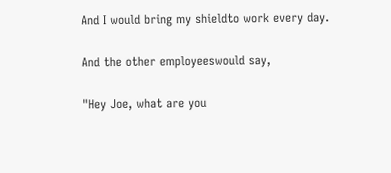And I would bring my shieldto work every day.

And the other employeeswould say,

"Hey Joe, what are you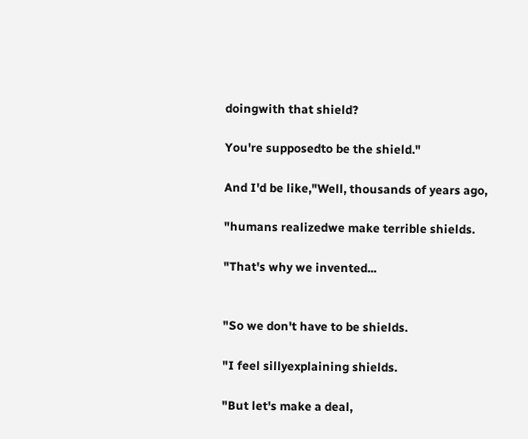doingwith that shield?

You're supposedto be the shield."

And I'd be like,"Well, thousands of years ago,

"humans realizedwe make terrible shields.

"That's why we invented...


"So we don't have to be shields.

"I feel sillyexplaining shields.

"But let's make a deal,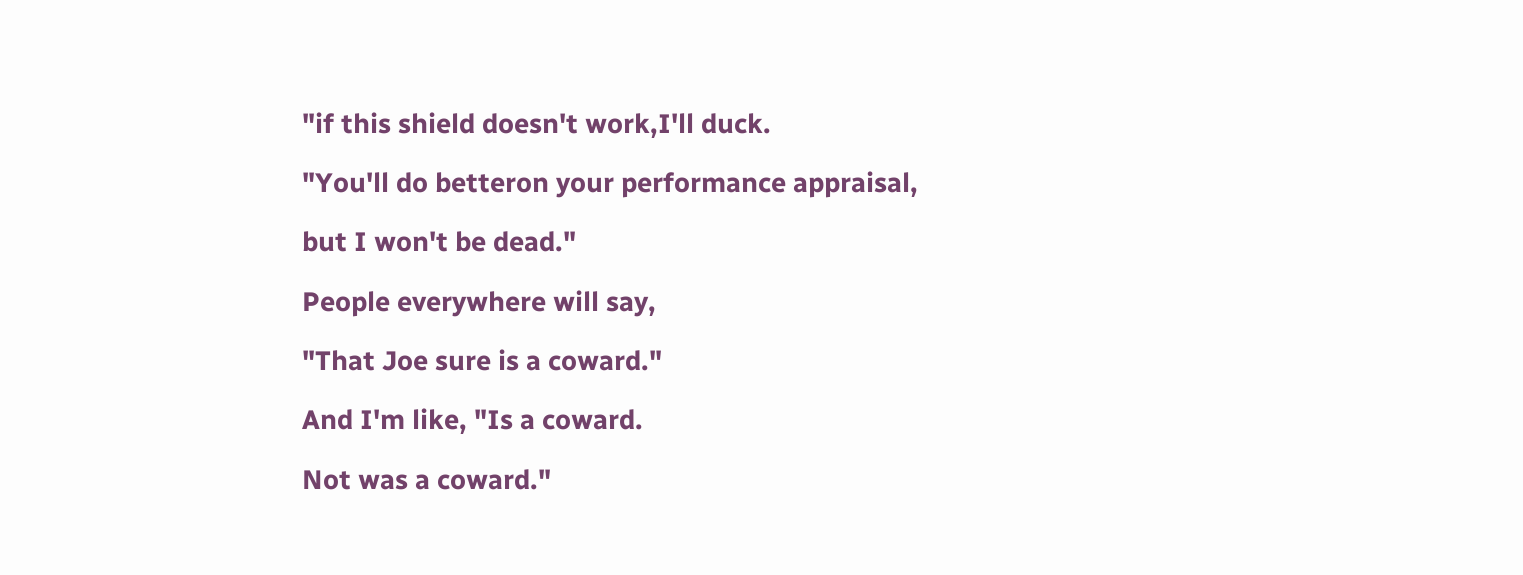"if this shield doesn't work,I'll duck.

"You'll do betteron your performance appraisal,

but I won't be dead."

People everywhere will say,

"That Joe sure is a coward."

And I'm like, "Is a coward.

Not was a coward."